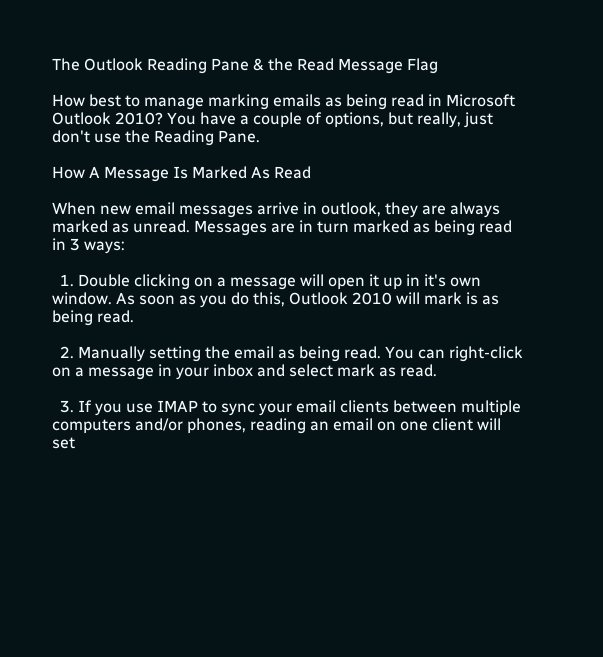The Outlook Reading Pane & the Read Message Flag

How best to manage marking emails as being read in Microsoft Outlook 2010? You have a couple of options, but really, just don't use the Reading Pane.

How A Message Is Marked As Read

When new email messages arrive in outlook, they are always marked as unread. Messages are in turn marked as being read in 3 ways:

  1. Double clicking on a message will open it up in it's own window. As soon as you do this, Outlook 2010 will mark is as being read.

  2. Manually setting the email as being read. You can right-click on a message in your inbox and select mark as read.

  3. If you use IMAP to sync your email clients between multiple computers and/or phones, reading an email on one client will set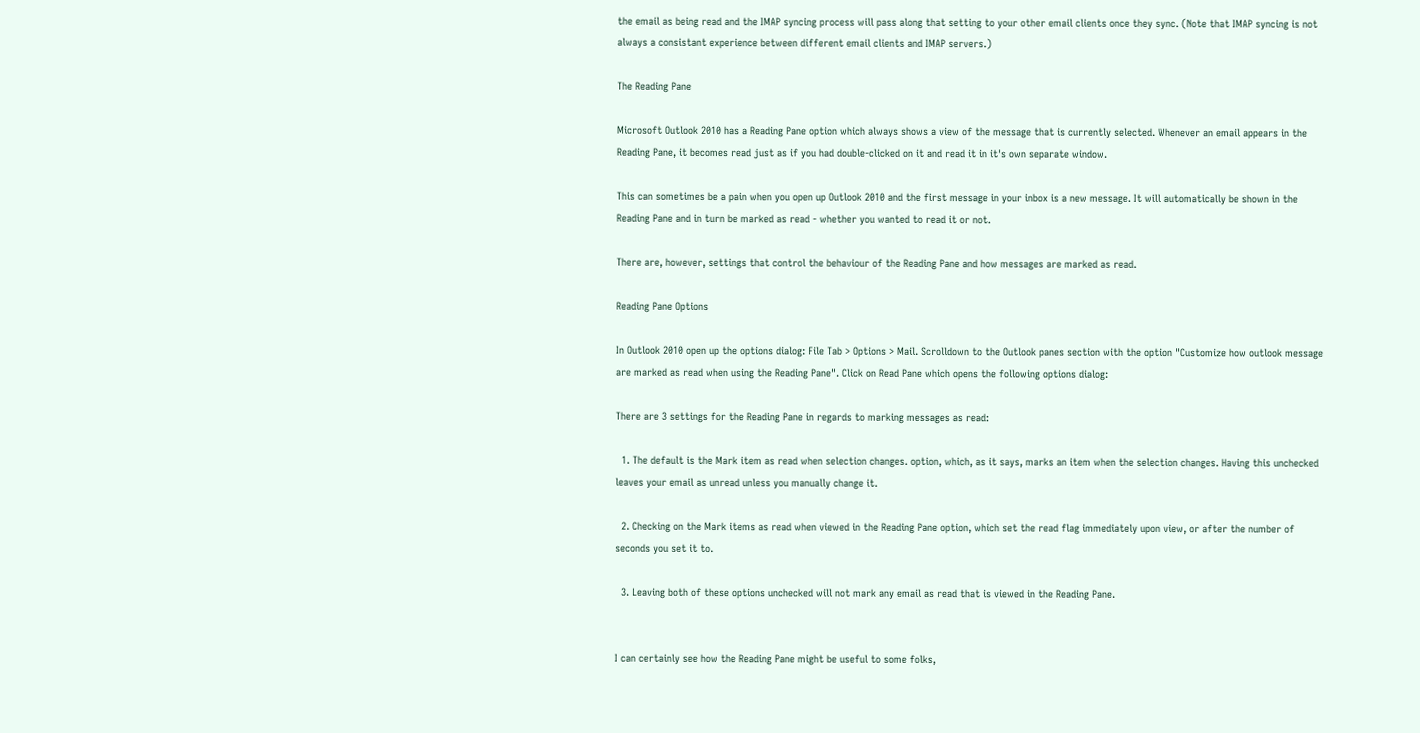the email as being read and the IMAP syncing process will pass along that setting to your other email clients once they sync. (Note that IMAP syncing is not always a consistant experience between different email clients and IMAP servers.)

The Reading Pane

Microsoft Outlook 2010 has a Reading Pane option which always shows a view of the message that is currently selected. Whenever an email appears in the Reading Pane, it becomes read just as if you had double-clicked on it and read it in it's own separate window.

This can sometimes be a pain when you open up Outlook 2010 and the first message in your inbox is a new message. It will automatically be shown in the Reading Pane and in turn be marked as read - whether you wanted to read it or not.

There are, however, settings that control the behaviour of the Reading Pane and how messages are marked as read.

Reading Pane Options

In Outlook 2010 open up the options dialog: File Tab > Options > Mail. Scrolldown to the Outlook panes section with the option "Customize how outlook message are marked as read when using the Reading Pane". Click on Read Pane which opens the following options dialog:

There are 3 settings for the Reading Pane in regards to marking messages as read:

  1. The default is the Mark item as read when selection changes. option, which, as it says, marks an item when the selection changes. Having this unchecked leaves your email as unread unless you manually change it.

  2. Checking on the Mark items as read when viewed in the Reading Pane option, which set the read flag immediately upon view, or after the number of seconds you set it to.

  3. Leaving both of these options unchecked will not mark any email as read that is viewed in the Reading Pane.


I can certainly see how the Reading Pane might be useful to some folks,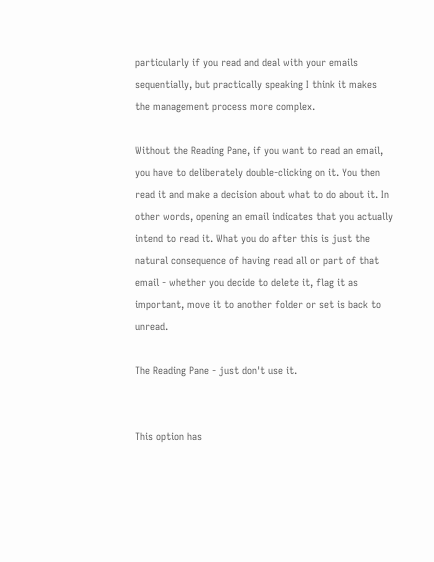particularly if you read and deal with your emails sequentially, but practically speaking I think it makes the management process more complex.

Without the Reading Pane, if you want to read an email, you have to deliberately double-clicking on it. You then read it and make a decision about what to do about it. In other words, opening an email indicates that you actually intend to read it. What you do after this is just the natural consequence of having read all or part of that email - whether you decide to delete it, flag it as important, move it to another folder or set is back to unread.

The Reading Pane - just don't use it.


This option has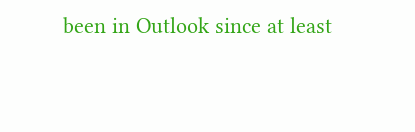been in Outlook since at least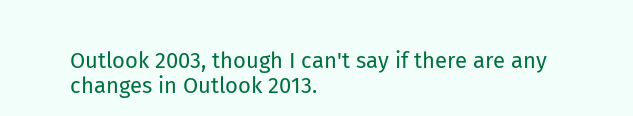Outlook 2003, though I can't say if there are any changes in Outlook 2013.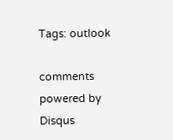Tags: outlook

comments powered by Disqus